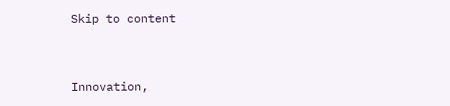Skip to content


Innovation,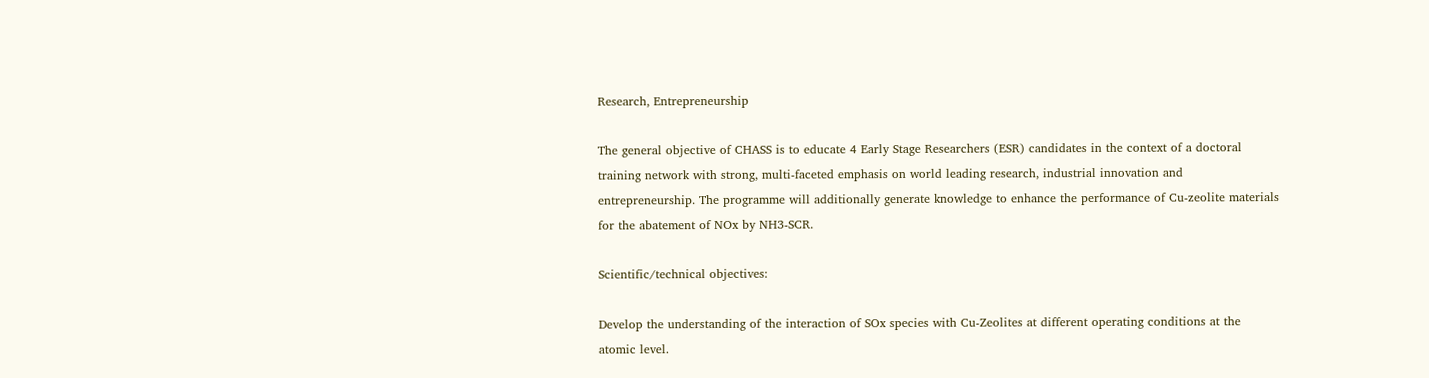Research, Entrepreneurship

The general objective of CHASS is to educate 4 Early Stage Researchers (ESR) candidates in the context of a doctoral training network with strong, multi-faceted emphasis on world leading research, industrial innovation and entrepreneurship. The programme will additionally generate knowledge to enhance the performance of Cu-zeolite materials for the abatement of NOx by NH3-SCR.

Scientific/technical objectives:

Develop the understanding of the interaction of SOx species with Cu-Zeolites at different operating conditions at the atomic level.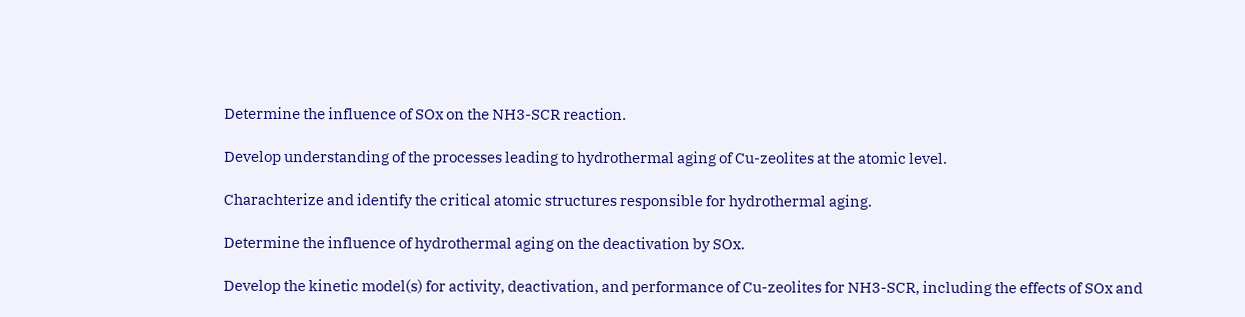Determine the influence of SOx on the NH3-SCR reaction.

Develop understanding of the processes leading to hydrothermal aging of Cu-zeolites at the atomic level.

Charachterize and identify the critical atomic structures responsible for hydrothermal aging.

Determine the influence of hydrothermal aging on the deactivation by SOx.

Develop the kinetic model(s) for activity, deactivation, and performance of Cu-zeolites for NH3-SCR, including the effects of SOx and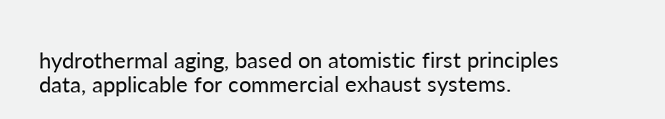hydrothermal aging, based on atomistic first principles data, applicable for commercial exhaust systems.